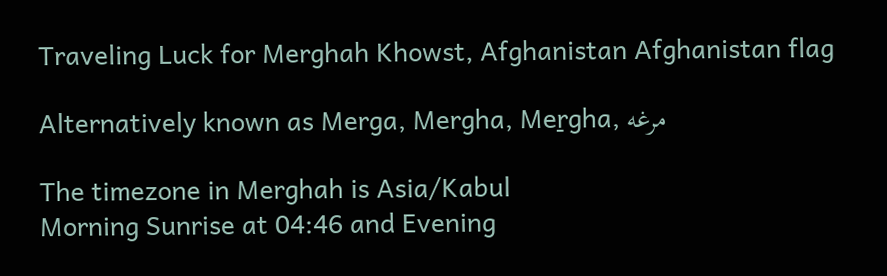Traveling Luck for Merghah Khowst, Afghanistan Afghanistan flag

Alternatively known as Merga, Mergha, Meṟgha, مرغه

The timezone in Merghah is Asia/Kabul
Morning Sunrise at 04:46 and Evening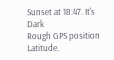Sunset at 18:47. It's Dark
Rough GPS position Latitude.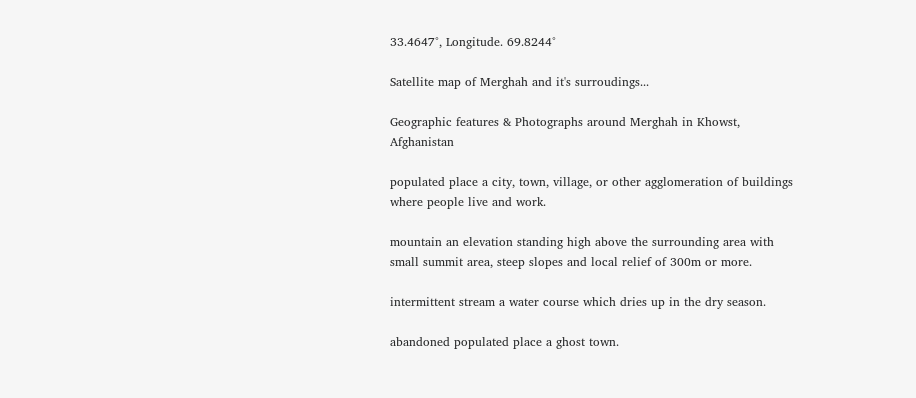33.4647°, Longitude. 69.8244°

Satellite map of Merghah and it's surroudings...

Geographic features & Photographs around Merghah in Khowst, Afghanistan

populated place a city, town, village, or other agglomeration of buildings where people live and work.

mountain an elevation standing high above the surrounding area with small summit area, steep slopes and local relief of 300m or more.

intermittent stream a water course which dries up in the dry season.

abandoned populated place a ghost town.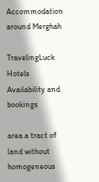Accommodation around Merghah

TravelingLuck Hotels
Availability and bookings

area a tract of land without homogeneous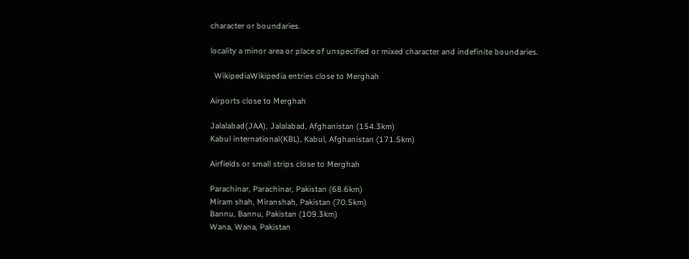character or boundaries.

locality a minor area or place of unspecified or mixed character and indefinite boundaries.

  WikipediaWikipedia entries close to Merghah

Airports close to Merghah

Jalalabad(JAA), Jalalabad, Afghanistan (154.3km)
Kabul international(KBL), Kabul, Afghanistan (171.5km)

Airfields or small strips close to Merghah

Parachinar, Parachinar, Pakistan (68.6km)
Miram shah, Miranshah, Pakistan (70.5km)
Bannu, Bannu, Pakistan (109.3km)
Wana, Wana, Pakistan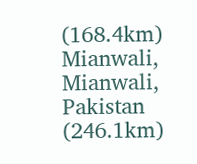(168.4km)
Mianwali, Mianwali, Pakistan (246.1km)